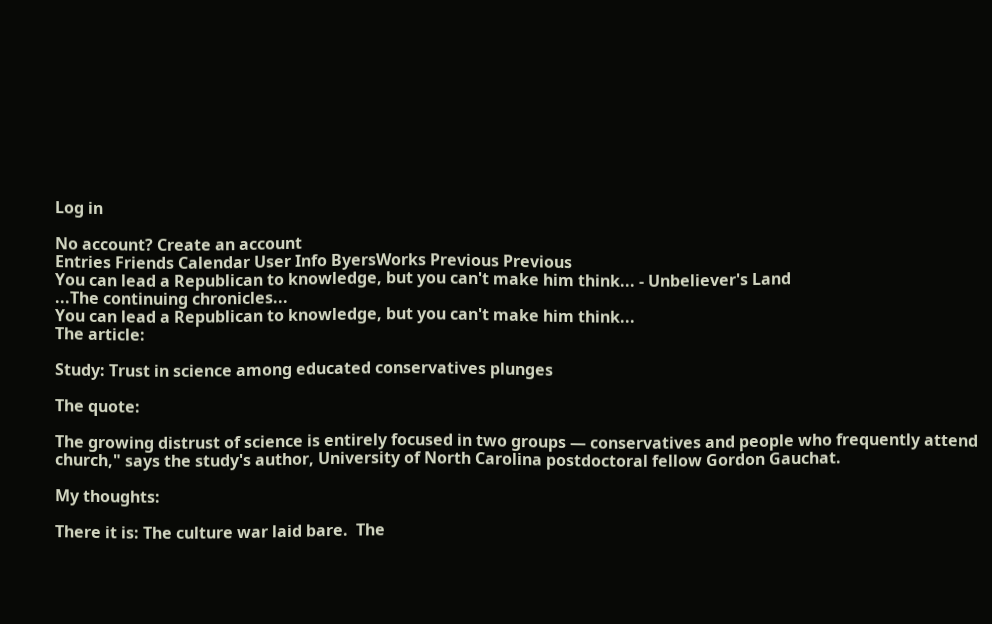Log in

No account? Create an account
Entries Friends Calendar User Info ByersWorks Previous Previous
You can lead a Republican to knowledge, but you can't make him think... - Unbeliever's Land
...The continuing chronicles...
You can lead a Republican to knowledge, but you can't make him think...
The article:

Study: Trust in science among educated conservatives plunges

The quote:

The growing distrust of science is entirely focused in two groups — conservatives and people who frequently attend church," says the study's author, University of North Carolina postdoctoral fellow Gordon Gauchat.

My thoughts:

There it is: The culture war laid bare.  The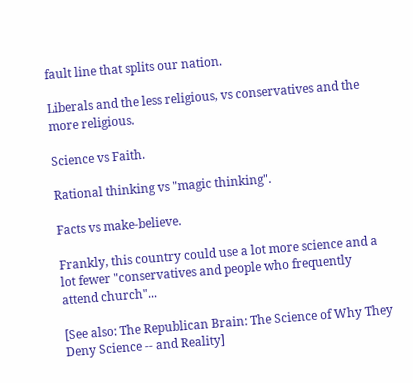fault line that splits our nation.

Liberals and the less religious, vs conservatives and the more religious.

Science vs Faith.

Rational thinking vs "magic thinking".

Facts vs make-believe.

Frankly, this country could use a lot more science and a lot fewer "conservatives and people who frequently attend church"...

[See also: The Republican Brain: The Science of Why They Deny Science -- and Reality]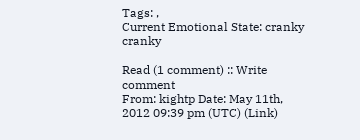Tags: ,
Current Emotional State: cranky cranky

Read (1 comment) :: Write comment
From: kightp Date: May 11th, 2012 09:39 pm (UTC) (Link)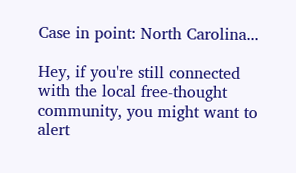Case in point: North Carolina...

Hey, if you're still connected with the local free-thought community, you might want to alert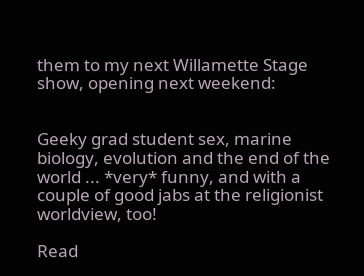them to my next Willamette Stage show, opening next weekend:


Geeky grad student sex, marine biology, evolution and the end of the world ... *very* funny, and with a couple of good jabs at the religionist worldview, too!

Read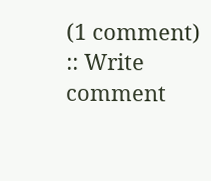(1 comment) :: Write comment